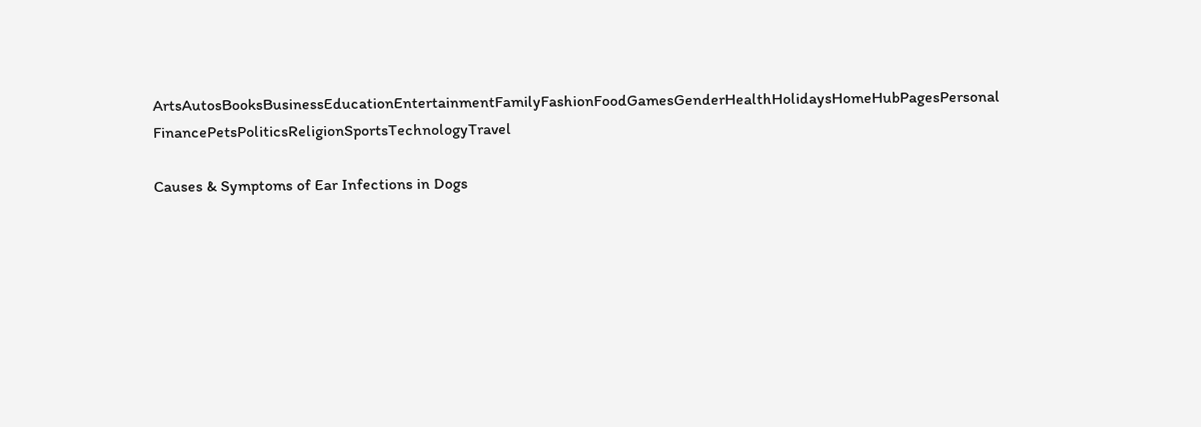ArtsAutosBooksBusinessEducationEntertainmentFamilyFashionFoodGamesGenderHealthHolidaysHomeHubPagesPersonal FinancePetsPoliticsReligionSportsTechnologyTravel

Causes & Symptoms of Ear Infections in Dogs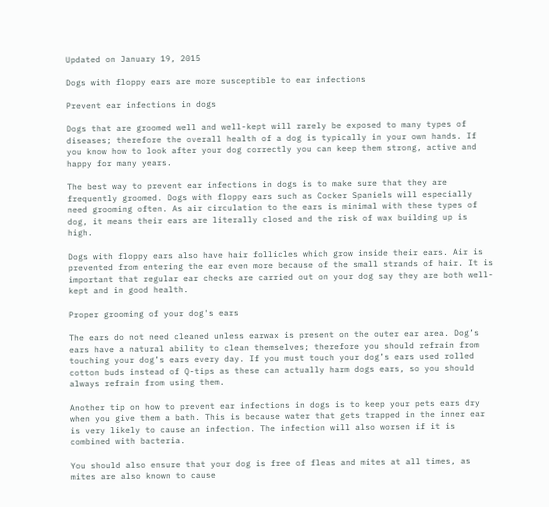Updated on January 19, 2015

Dogs with floppy ears are more susceptible to ear infections

Prevent ear infections in dogs

Dogs that are groomed well and well-kept will rarely be exposed to many types of diseases; therefore the overall health of a dog is typically in your own hands. If you know how to look after your dog correctly you can keep them strong, active and happy for many years.

The best way to prevent ear infections in dogs is to make sure that they are frequently groomed. Dogs with floppy ears such as Cocker Spaniels will especially need grooming often. As air circulation to the ears is minimal with these types of dog, it means their ears are literally closed and the risk of wax building up is high.

Dogs with floppy ears also have hair follicles which grow inside their ears. Air is prevented from entering the ear even more because of the small strands of hair. It is important that regular ear checks are carried out on your dog say they are both well-kept and in good health.

Proper grooming of your dog's ears

The ears do not need cleaned unless earwax is present on the outer ear area. Dog’s ears have a natural ability to clean themselves; therefore you should refrain from touching your dog’s ears every day. If you must touch your dog’s ears used rolled cotton buds instead of Q-tips as these can actually harm dogs ears, so you should always refrain from using them.

Another tip on how to prevent ear infections in dogs is to keep your pets ears dry when you give them a bath. This is because water that gets trapped in the inner ear is very likely to cause an infection. The infection will also worsen if it is combined with bacteria.

You should also ensure that your dog is free of fleas and mites at all times, as mites are also known to cause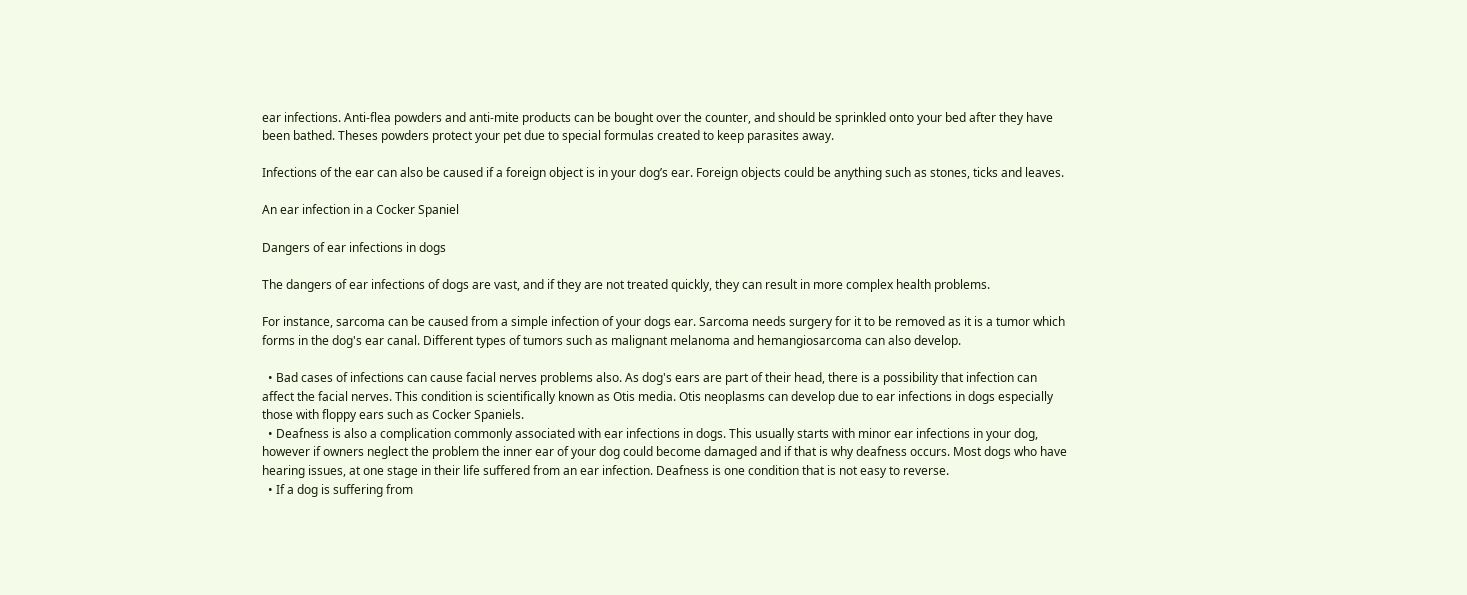ear infections. Anti-flea powders and anti-mite products can be bought over the counter, and should be sprinkled onto your bed after they have been bathed. Theses powders protect your pet due to special formulas created to keep parasites away.

Infections of the ear can also be caused if a foreign object is in your dog’s ear. Foreign objects could be anything such as stones, ticks and leaves.

An ear infection in a Cocker Spaniel

Dangers of ear infections in dogs

The dangers of ear infections of dogs are vast, and if they are not treated quickly, they can result in more complex health problems.

For instance, sarcoma can be caused from a simple infection of your dogs ear. Sarcoma needs surgery for it to be removed as it is a tumor which forms in the dog's ear canal. Different types of tumors such as malignant melanoma and hemangiosarcoma can also develop.

  • Bad cases of infections can cause facial nerves problems also. As dog's ears are part of their head, there is a possibility that infection can affect the facial nerves. This condition is scientifically known as Otis media. Otis neoplasms can develop due to ear infections in dogs especially those with floppy ears such as Cocker Spaniels.
  • Deafness is also a complication commonly associated with ear infections in dogs. This usually starts with minor ear infections in your dog, however if owners neglect the problem the inner ear of your dog could become damaged and if that is why deafness occurs. Most dogs who have hearing issues, at one stage in their life suffered from an ear infection. Deafness is one condition that is not easy to reverse.
  • If a dog is suffering from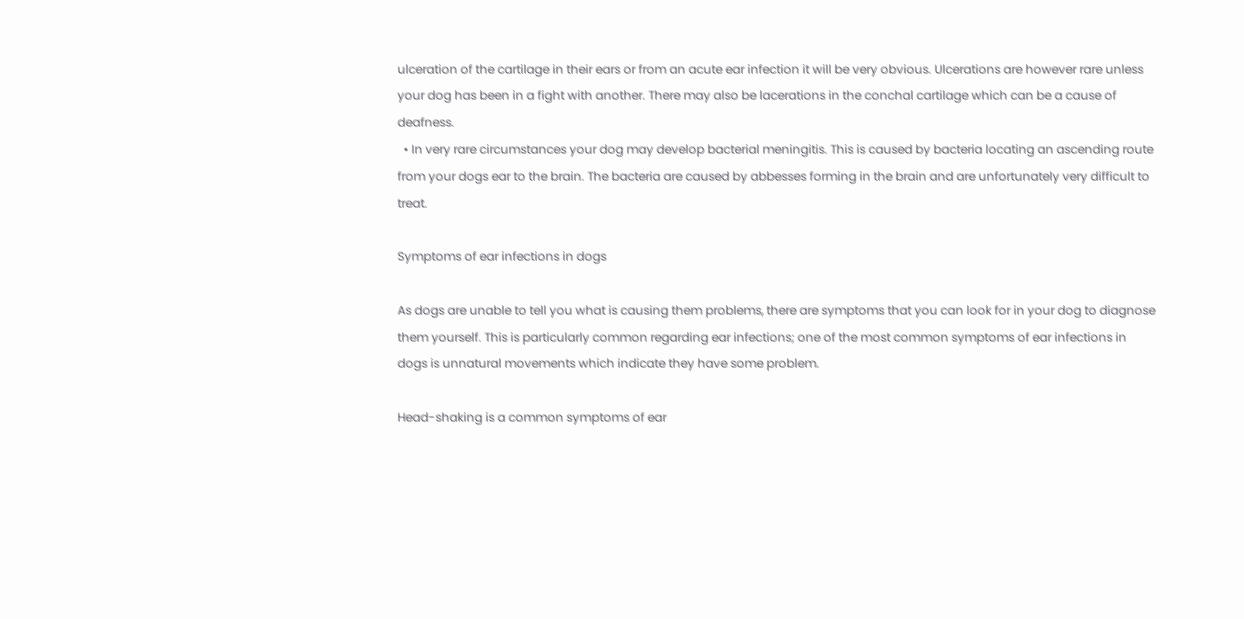ulceration of the cartilage in their ears or from an acute ear infection it will be very obvious. Ulcerations are however rare unless your dog has been in a fight with another. There may also be lacerations in the conchal cartilage which can be a cause of deafness.
  • In very rare circumstances your dog may develop bacterial meningitis. This is caused by bacteria locating an ascending route from your dogs ear to the brain. The bacteria are caused by abbesses forming in the brain and are unfortunately very difficult to treat.

Symptoms of ear infections in dogs

As dogs are unable to tell you what is causing them problems, there are symptoms that you can look for in your dog to diagnose them yourself. This is particularly common regarding ear infections; one of the most common symptoms of ear infections in dogs is unnatural movements which indicate they have some problem.

Head-shaking is a common symptoms of ear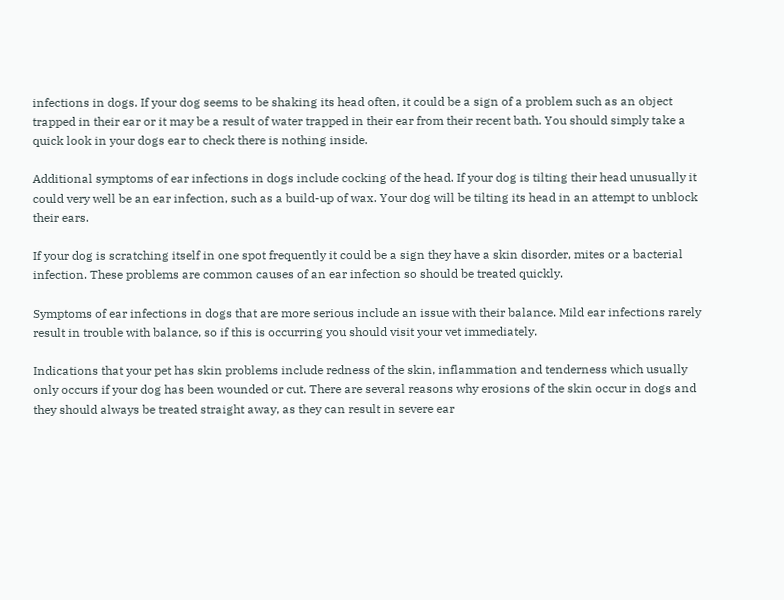infections in dogs. If your dog seems to be shaking its head often, it could be a sign of a problem such as an object trapped in their ear or it may be a result of water trapped in their ear from their recent bath. You should simply take a quick look in your dogs ear to check there is nothing inside.

Additional symptoms of ear infections in dogs include cocking of the head. If your dog is tilting their head unusually it could very well be an ear infection, such as a build-up of wax. Your dog will be tilting its head in an attempt to unblock their ears.

If your dog is scratching itself in one spot frequently it could be a sign they have a skin disorder, mites or a bacterial infection. These problems are common causes of an ear infection so should be treated quickly.

Symptoms of ear infections in dogs that are more serious include an issue with their balance. Mild ear infections rarely result in trouble with balance, so if this is occurring you should visit your vet immediately.

Indications that your pet has skin problems include redness of the skin, inflammation and tenderness which usually only occurs if your dog has been wounded or cut. There are several reasons why erosions of the skin occur in dogs and they should always be treated straight away, as they can result in severe ear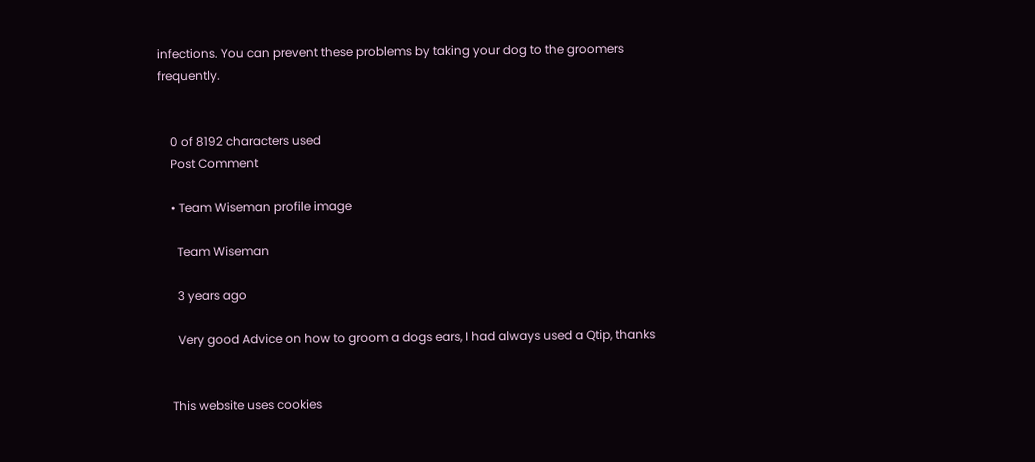infections. You can prevent these problems by taking your dog to the groomers frequently.


    0 of 8192 characters used
    Post Comment

    • Team Wiseman profile image

      Team Wiseman

      3 years ago

      Very good Advice on how to groom a dogs ears, I had always used a Qtip, thanks


    This website uses cookies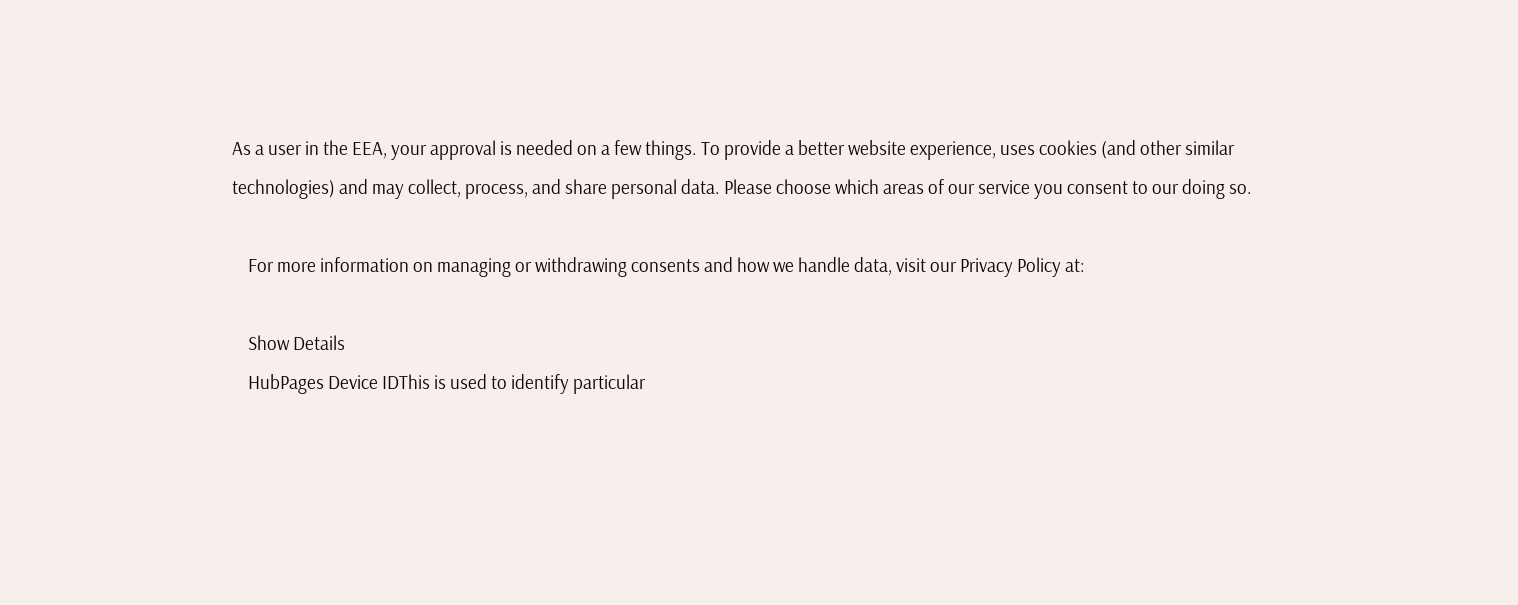As a user in the EEA, your approval is needed on a few things. To provide a better website experience, uses cookies (and other similar technologies) and may collect, process, and share personal data. Please choose which areas of our service you consent to our doing so.

    For more information on managing or withdrawing consents and how we handle data, visit our Privacy Policy at:

    Show Details
    HubPages Device IDThis is used to identify particular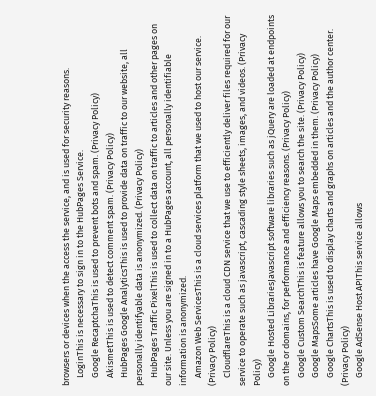browsers or devices when the access the service, and is used for security reasons.
    LoginThis is necessary to sign in to the HubPages Service.
    Google RecaptchaThis is used to prevent bots and spam. (Privacy Policy)
    AkismetThis is used to detect comment spam. (Privacy Policy)
    HubPages Google AnalyticsThis is used to provide data on traffic to our website, all personally identifyable data is anonymized. (Privacy Policy)
    HubPages Traffic PixelThis is used to collect data on traffic to articles and other pages on our site. Unless you are signed in to a HubPages account, all personally identifiable information is anonymized.
    Amazon Web ServicesThis is a cloud services platform that we used to host our service. (Privacy Policy)
    CloudflareThis is a cloud CDN service that we use to efficiently deliver files required for our service to operate such as javascript, cascading style sheets, images, and videos. (Privacy Policy)
    Google Hosted LibrariesJavascript software libraries such as jQuery are loaded at endpoints on the or domains, for performance and efficiency reasons. (Privacy Policy)
    Google Custom SearchThis is feature allows you to search the site. (Privacy Policy)
    Google MapsSome articles have Google Maps embedded in them. (Privacy Policy)
    Google ChartsThis is used to display charts and graphs on articles and the author center. (Privacy Policy)
    Google AdSense Host APIThis service allows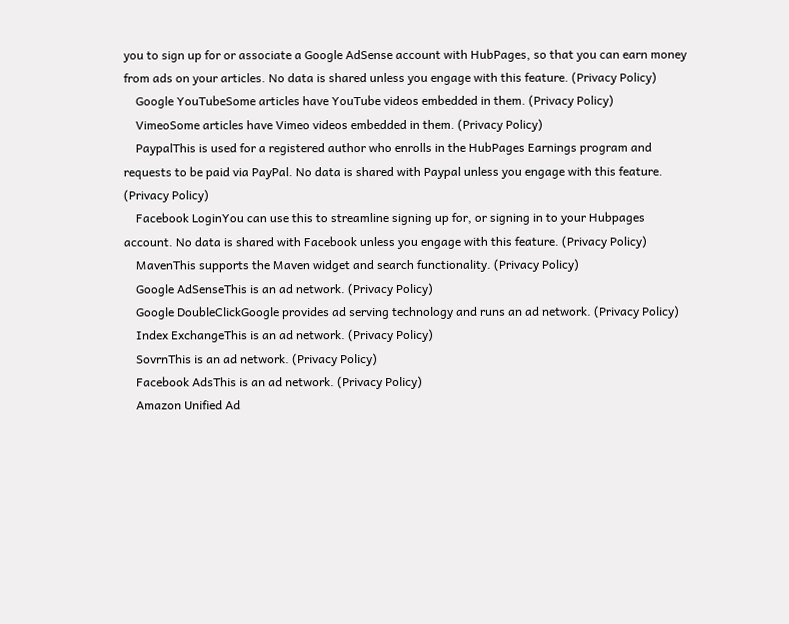you to sign up for or associate a Google AdSense account with HubPages, so that you can earn money from ads on your articles. No data is shared unless you engage with this feature. (Privacy Policy)
    Google YouTubeSome articles have YouTube videos embedded in them. (Privacy Policy)
    VimeoSome articles have Vimeo videos embedded in them. (Privacy Policy)
    PaypalThis is used for a registered author who enrolls in the HubPages Earnings program and requests to be paid via PayPal. No data is shared with Paypal unless you engage with this feature. (Privacy Policy)
    Facebook LoginYou can use this to streamline signing up for, or signing in to your Hubpages account. No data is shared with Facebook unless you engage with this feature. (Privacy Policy)
    MavenThis supports the Maven widget and search functionality. (Privacy Policy)
    Google AdSenseThis is an ad network. (Privacy Policy)
    Google DoubleClickGoogle provides ad serving technology and runs an ad network. (Privacy Policy)
    Index ExchangeThis is an ad network. (Privacy Policy)
    SovrnThis is an ad network. (Privacy Policy)
    Facebook AdsThis is an ad network. (Privacy Policy)
    Amazon Unified Ad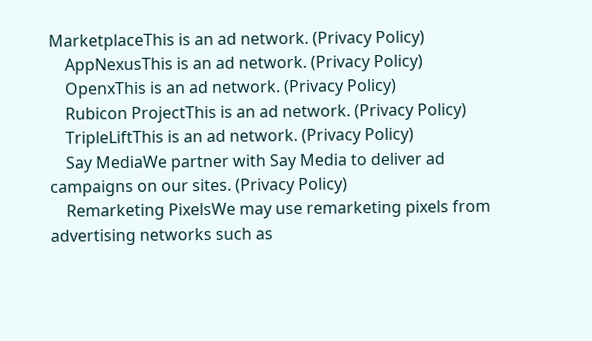MarketplaceThis is an ad network. (Privacy Policy)
    AppNexusThis is an ad network. (Privacy Policy)
    OpenxThis is an ad network. (Privacy Policy)
    Rubicon ProjectThis is an ad network. (Privacy Policy)
    TripleLiftThis is an ad network. (Privacy Policy)
    Say MediaWe partner with Say Media to deliver ad campaigns on our sites. (Privacy Policy)
    Remarketing PixelsWe may use remarketing pixels from advertising networks such as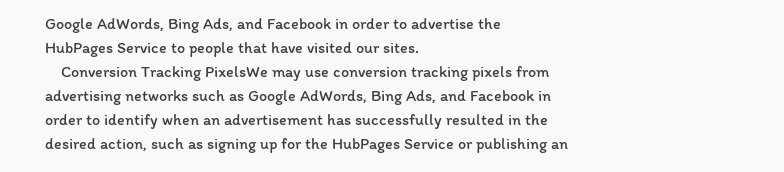Google AdWords, Bing Ads, and Facebook in order to advertise the HubPages Service to people that have visited our sites.
    Conversion Tracking PixelsWe may use conversion tracking pixels from advertising networks such as Google AdWords, Bing Ads, and Facebook in order to identify when an advertisement has successfully resulted in the desired action, such as signing up for the HubPages Service or publishing an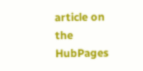article on the HubPages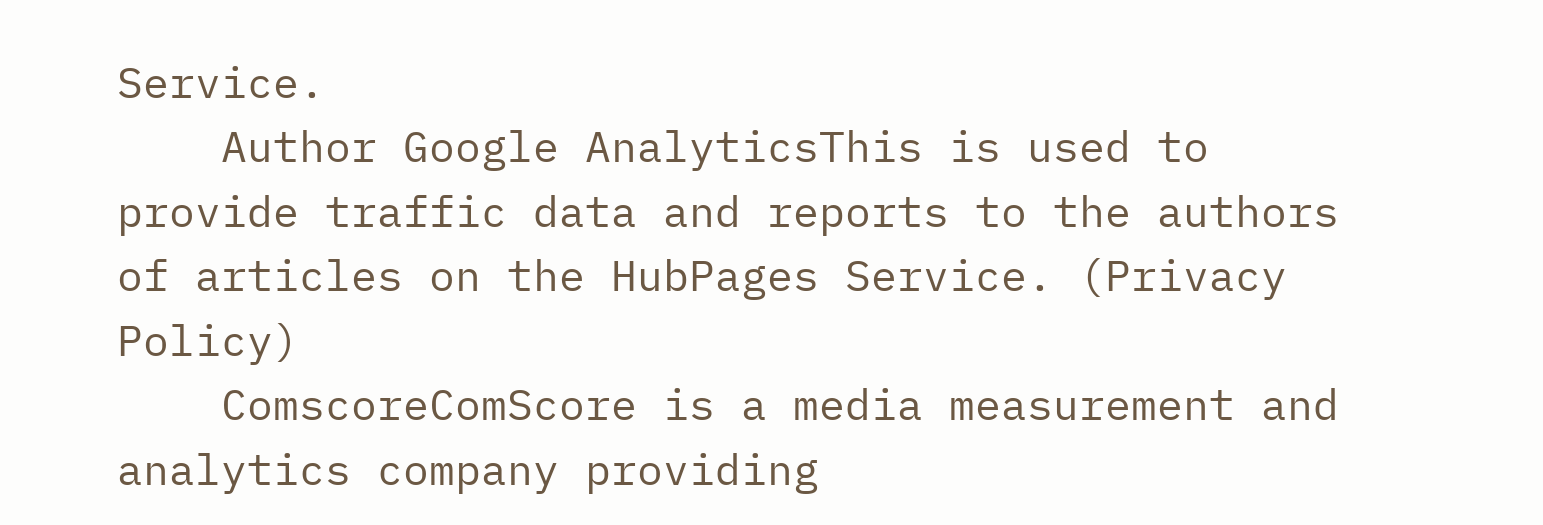Service.
    Author Google AnalyticsThis is used to provide traffic data and reports to the authors of articles on the HubPages Service. (Privacy Policy)
    ComscoreComScore is a media measurement and analytics company providing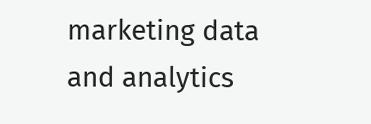marketing data and analytics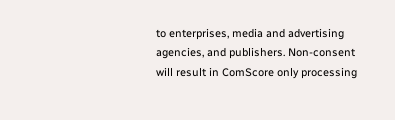to enterprises, media and advertising agencies, and publishers. Non-consent will result in ComScore only processing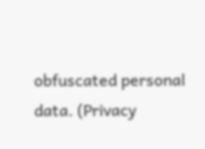obfuscated personal data. (Privacy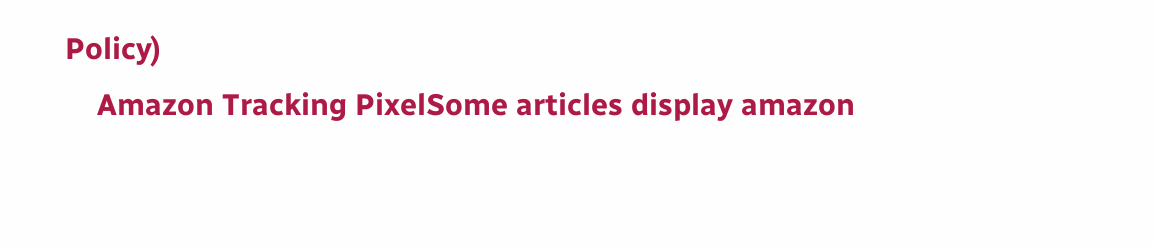Policy)
    Amazon Tracking PixelSome articles display amazon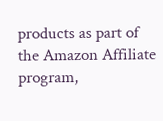products as part of the Amazon Affiliate program,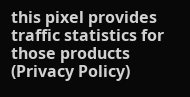this pixel provides traffic statistics for those products (Privacy Policy)